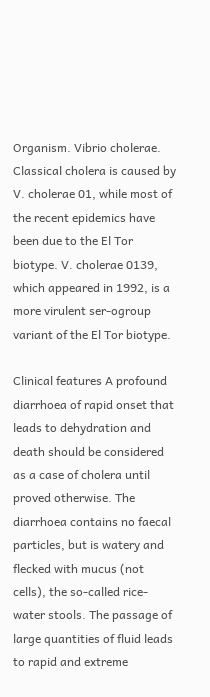Organism. Vibrio cholerae. Classical cholera is caused by V. cholerae 01, while most of the recent epidemics have been due to the El Tor biotype. V. cholerae 0139, which appeared in 1992, is a more virulent ser-ogroup variant of the El Tor biotype.

Clinical features A profound diarrhoea of rapid onset that leads to dehydration and death should be considered as a case of cholera until proved otherwise. The diarrhoea contains no faecal particles, but is watery and flecked with mucus (not cells), the so-called rice-water stools. The passage of large quantities of fluid leads to rapid and extreme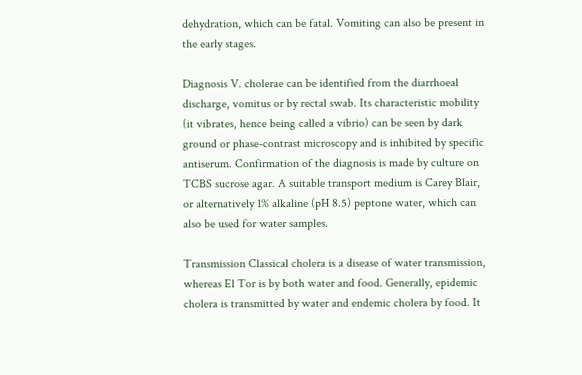dehydration, which can be fatal. Vomiting can also be present in the early stages.

Diagnosis V. cholerae can be identified from the diarrhoeal discharge, vomitus or by rectal swab. Its characteristic mobility (it vibrates, hence being called a vibrio) can be seen by dark ground or phase-contrast microscopy and is inhibited by specific antiserum. Confirmation of the diagnosis is made by culture on TCBS sucrose agar. A suitable transport medium is Carey Blair, or alternatively 1% alkaline (pH 8.5) peptone water, which can also be used for water samples.

Transmission Classical cholera is a disease of water transmission, whereas El Tor is by both water and food. Generally, epidemic cholera is transmitted by water and endemic cholera by food. It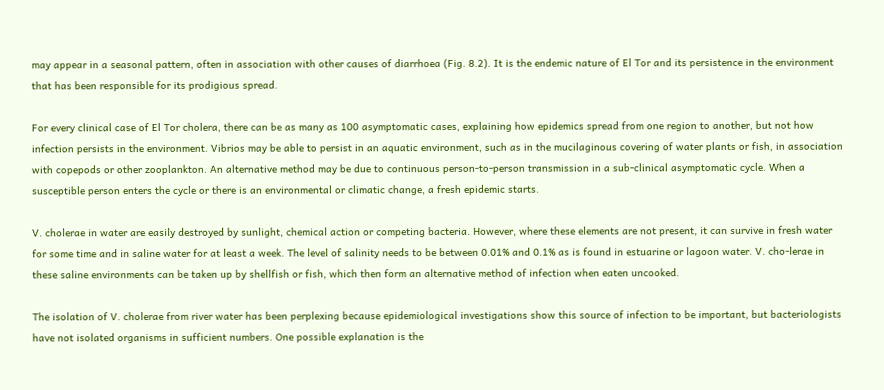may appear in a seasonal pattern, often in association with other causes of diarrhoea (Fig. 8.2). It is the endemic nature of El Tor and its persistence in the environment that has been responsible for its prodigious spread.

For every clinical case of El Tor cholera, there can be as many as 100 asymptomatic cases, explaining how epidemics spread from one region to another, but not how infection persists in the environment. Vibrios may be able to persist in an aquatic environment, such as in the mucilaginous covering of water plants or fish, in association with copepods or other zooplankton. An alternative method may be due to continuous person-to-person transmission in a sub-clinical asymptomatic cycle. When a susceptible person enters the cycle or there is an environmental or climatic change, a fresh epidemic starts.

V. cholerae in water are easily destroyed by sunlight, chemical action or competing bacteria. However, where these elements are not present, it can survive in fresh water for some time and in saline water for at least a week. The level of salinity needs to be between 0.01% and 0.1% as is found in estuarine or lagoon water. V. cho-lerae in these saline environments can be taken up by shellfish or fish, which then form an alternative method of infection when eaten uncooked.

The isolation of V. cholerae from river water has been perplexing because epidemiological investigations show this source of infection to be important, but bacteriologists have not isolated organisms in sufficient numbers. One possible explanation is the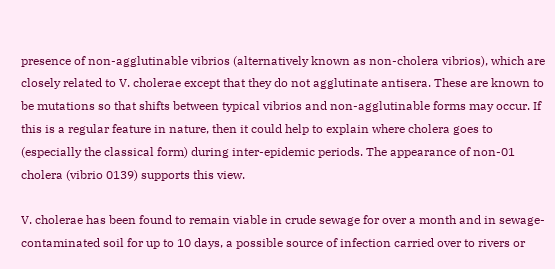presence of non-agglutinable vibrios (alternatively known as non-cholera vibrios), which are closely related to V. cholerae except that they do not agglutinate antisera. These are known to be mutations so that shifts between typical vibrios and non-agglutinable forms may occur. If this is a regular feature in nature, then it could help to explain where cholera goes to (especially the classical form) during inter-epidemic periods. The appearance of non-01 cholera (vibrio 0139) supports this view.

V. cholerae has been found to remain viable in crude sewage for over a month and in sewage-contaminated soil for up to 10 days, a possible source of infection carried over to rivers or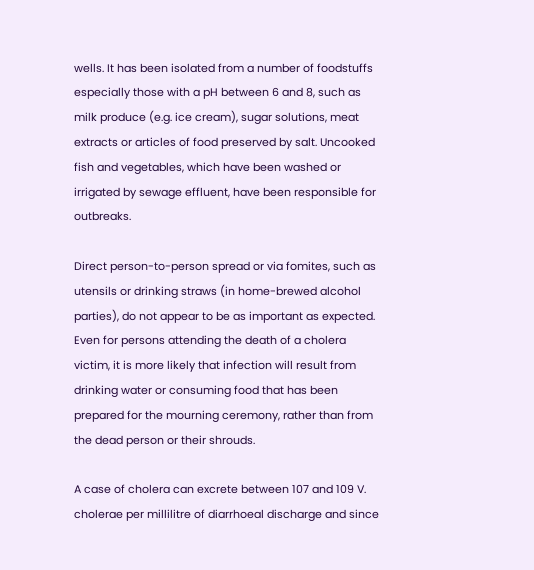wells. It has been isolated from a number of foodstuffs especially those with a pH between 6 and 8, such as milk produce (e.g. ice cream), sugar solutions, meat extracts or articles of food preserved by salt. Uncooked fish and vegetables, which have been washed or irrigated by sewage effluent, have been responsible for outbreaks.

Direct person-to-person spread or via fomites, such as utensils or drinking straws (in home-brewed alcohol parties), do not appear to be as important as expected. Even for persons attending the death of a cholera victim, it is more likely that infection will result from drinking water or consuming food that has been prepared for the mourning ceremony, rather than from the dead person or their shrouds.

A case of cholera can excrete between 107 and 109 V. cholerae per millilitre of diarrhoeal discharge and since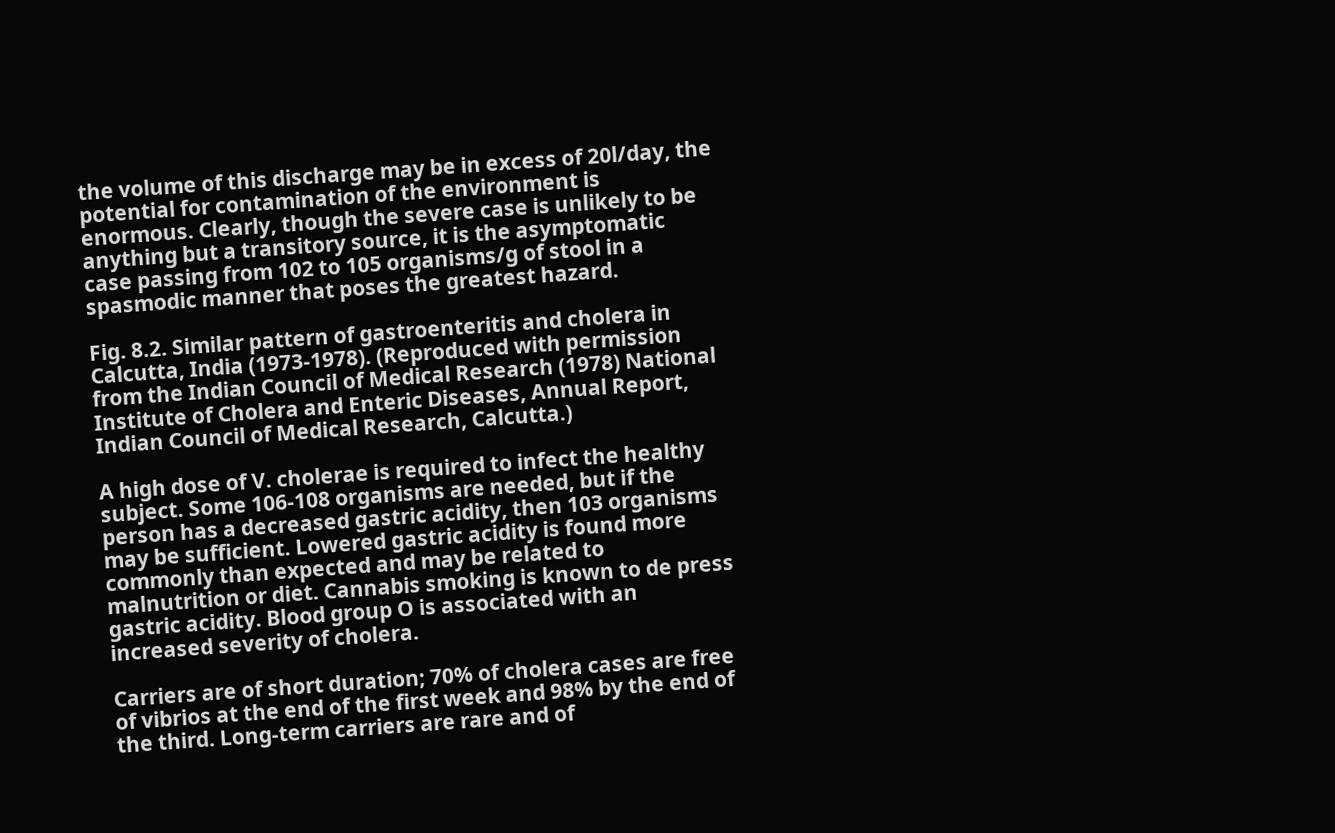the volume of this discharge may be in excess of 20l/day, the potential for contamination of the environment is enormous. Clearly, though the severe case is unlikely to be anything but a transitory source, it is the asymptomatic case passing from 102 to 105 organisms/g of stool in a spasmodic manner that poses the greatest hazard.

Fig. 8.2. Similar pattern of gastroenteritis and cholera in Calcutta, India (1973-1978). (Reproduced with permission from the Indian Council of Medical Research (1978) National Institute of Cholera and Enteric Diseases, Annual Report, Indian Council of Medical Research, Calcutta.)

A high dose of V. cholerae is required to infect the healthy subject. Some 106-108 organisms are needed, but if the person has a decreased gastric acidity, then 103 organisms may be sufficient. Lowered gastric acidity is found more commonly than expected and may be related to malnutrition or diet. Cannabis smoking is known to de press gastric acidity. Blood group O is associated with an increased severity of cholera.

Carriers are of short duration; 70% of cholera cases are free of vibrios at the end of the first week and 98% by the end of the third. Long-term carriers are rare and of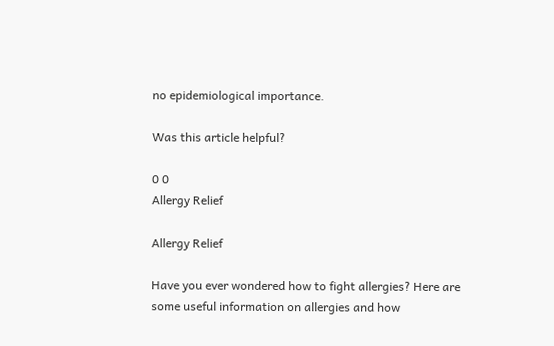no epidemiological importance.

Was this article helpful?

0 0
Allergy Relief

Allergy Relief

Have you ever wondered how to fight allergies? Here are some useful information on allergies and how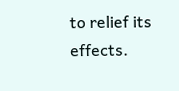to relief its effects.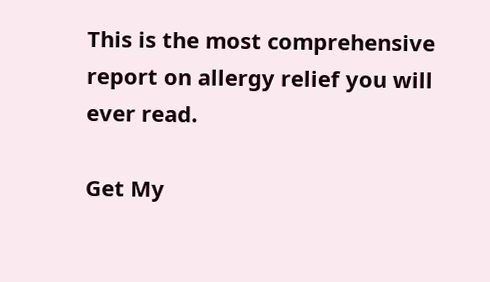This is the most comprehensive report on allergy relief you will ever read.

Get My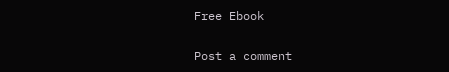Free Ebook

Post a comment